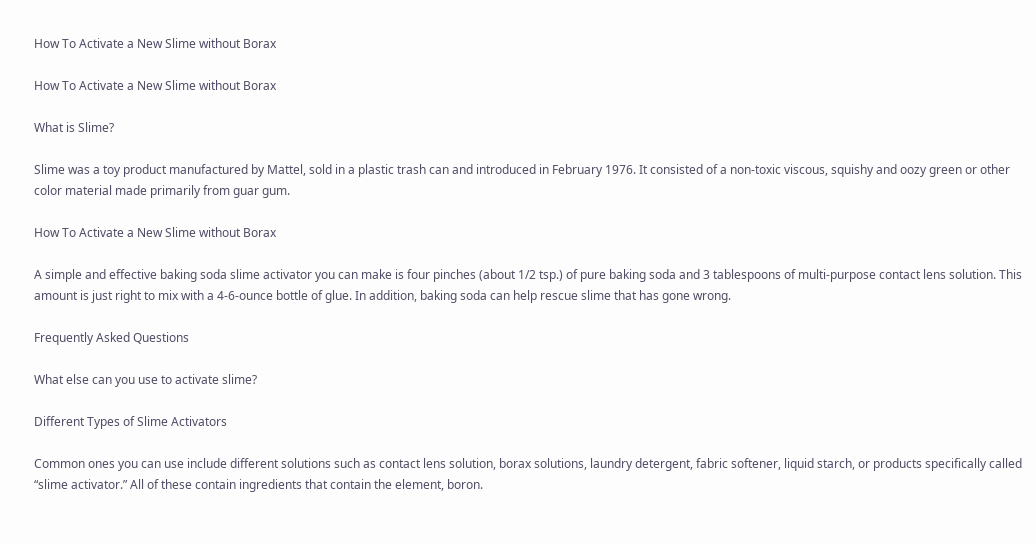How To Activate a New Slime without Borax

How To Activate a New Slime without Borax

What is Slime?

Slime was a toy product manufactured by Mattel, sold in a plastic trash can and introduced in February 1976. It consisted of a non-toxic viscous, squishy and oozy green or other color material made primarily from guar gum.

How To Activate a New Slime without Borax

A simple and effective baking soda slime activator you can make is four pinches (about 1/2 tsp.) of pure baking soda and 3 tablespoons of multi-purpose contact lens solution. This amount is just right to mix with a 4-6-ounce bottle of glue. In addition, baking soda can help rescue slime that has gone wrong.

Frequently Asked Questions

What else can you use to activate slime?

Different Types of Slime Activators

Common ones you can use include different solutions such as contact lens solution, borax solutions, laundry detergent, fabric softener, liquid starch, or products specifically called “slime activator.” All of these contain ingredients that contain the element, boron.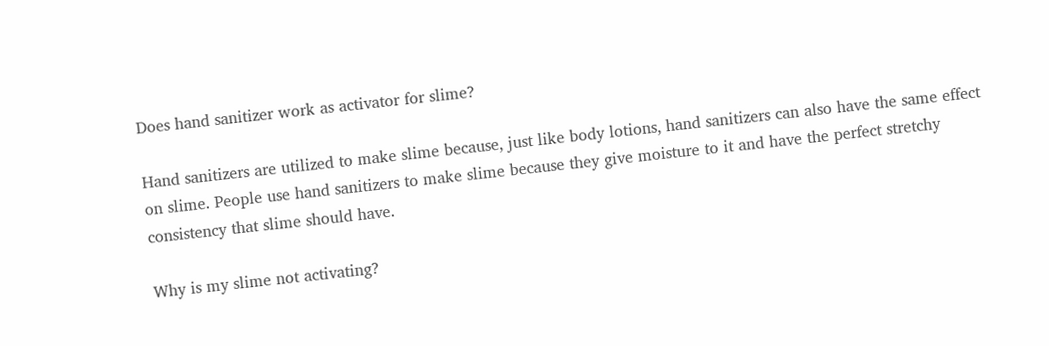Does hand sanitizer work as activator for slime?

Hand sanitizers are utilized to make slime because, just like body lotions, hand sanitizers can also have the same effect on slime. People use hand sanitizers to make slime because they give moisture to it and have the perfect stretchy consistency that slime should have.

Why is my slime not activating?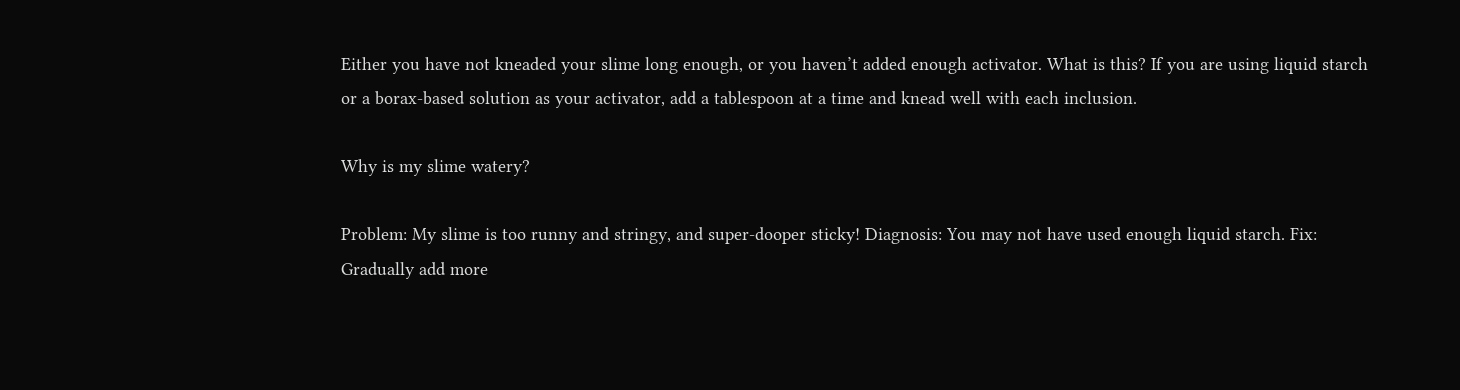Either you have not kneaded your slime long enough, or you haven’t added enough activator. What is this? If you are using liquid starch or a borax-based solution as your activator, add a tablespoon at a time and knead well with each inclusion.

Why is my slime watery?

Problem: My slime is too runny and stringy, and super-dooper sticky! Diagnosis: You may not have used enough liquid starch. Fix: Gradually add more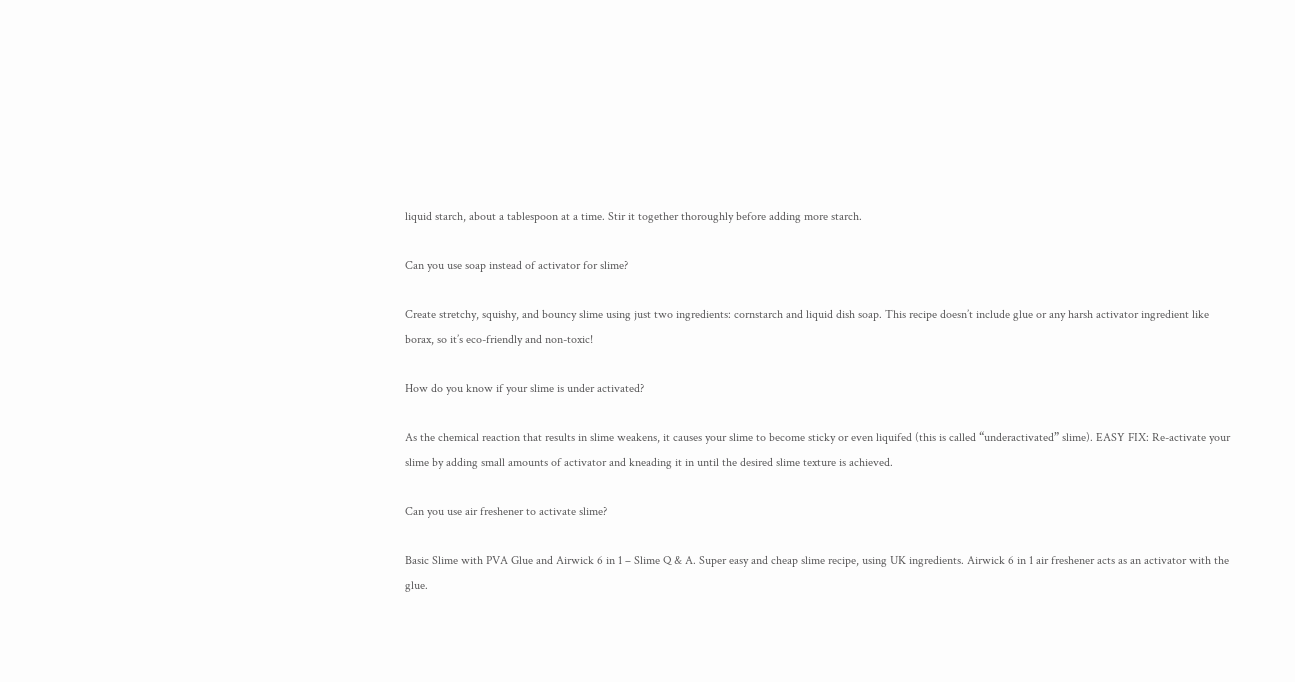liquid starch, about a tablespoon at a time. Stir it together thoroughly before adding more starch.

Can you use soap instead of activator for slime?

Create stretchy, squishy, and bouncy slime using just two ingredients: cornstarch and liquid dish soap. This recipe doesn’t include glue or any harsh activator ingredient like borax, so it’s eco-friendly and non-toxic!

How do you know if your slime is under activated?

As the chemical reaction that results in slime weakens, it causes your slime to become sticky or even liquifed (this is called “underactivated” slime). EASY FIX: Re-activate your slime by adding small amounts of activator and kneading it in until the desired slime texture is achieved.

Can you use air freshener to activate slime?

Basic Slime with PVA Glue and Airwick 6 in 1 – Slime Q & A. Super easy and cheap slime recipe, using UK ingredients. Airwick 6 in 1 air freshener acts as an activator with the glue.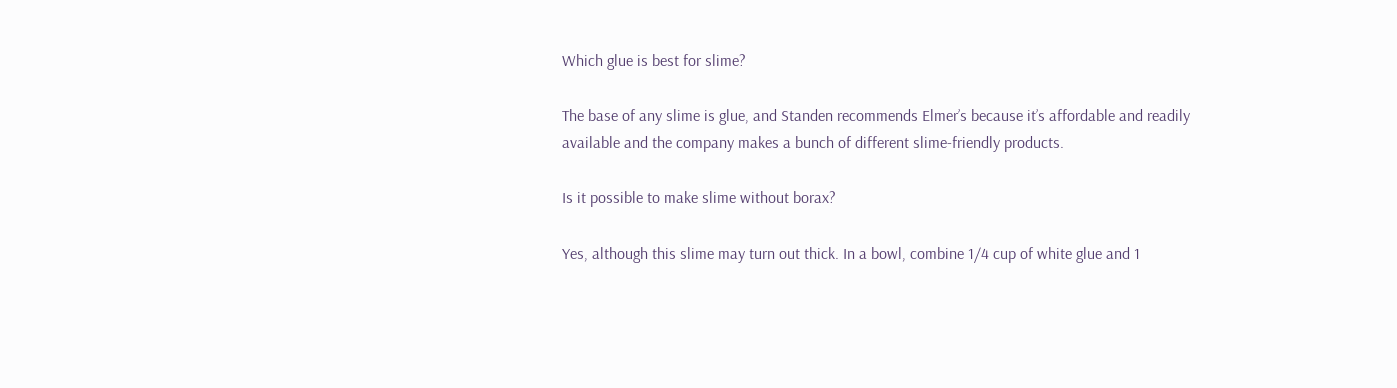Which glue is best for slime?

The base of any slime is glue, and Standen recommends Elmer’s because it’s affordable and readily available and the company makes a bunch of different slime-friendly products.

Is it possible to make slime without borax?

Yes, although this slime may turn out thick. In a bowl, combine 1/4 cup of white glue and 1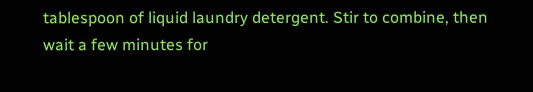tablespoon of liquid laundry detergent. Stir to combine, then wait a few minutes for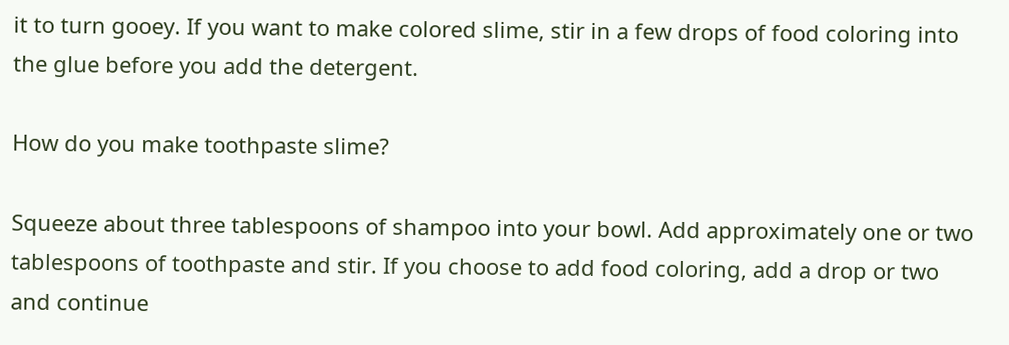it to turn gooey. If you want to make colored slime, stir in a few drops of food coloring into the glue before you add the detergent.

How do you make toothpaste slime?

Squeeze about three tablespoons of shampoo into your bowl. Add approximately one or two tablespoons of toothpaste and stir. If you choose to add food coloring, add a drop or two and continue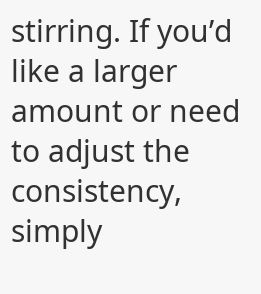stirring. If you’d like a larger amount or need to adjust the consistency, simply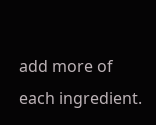add more of each ingredient.